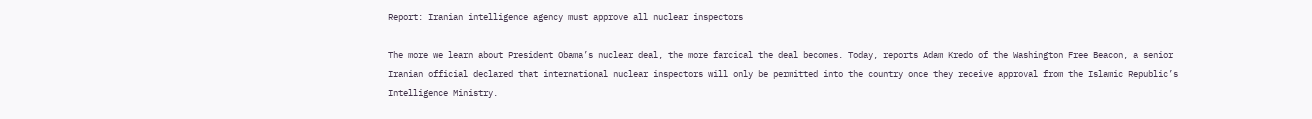Report: Iranian intelligence agency must approve all nuclear inspectors

The more we learn about President Obama’s nuclear deal, the more farcical the deal becomes. Today, reports Adam Kredo of the Washington Free Beacon, a senior Iranian official declared that international nuclear inspectors will only be permitted into the country once they receive approval from the Islamic Republic’s Intelligence Ministry.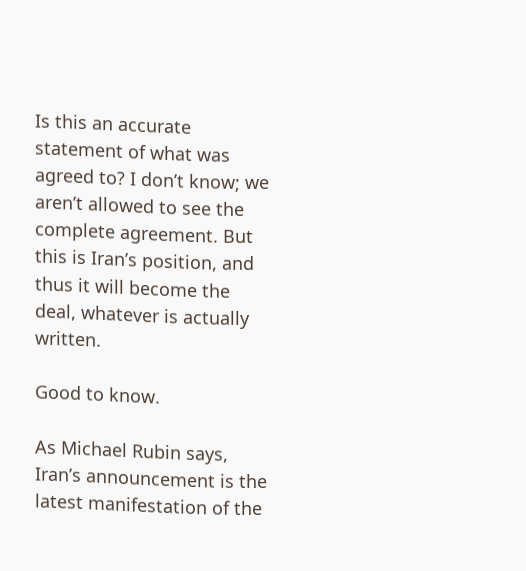Is this an accurate statement of what was agreed to? I don’t know; we aren’t allowed to see the complete agreement. But this is Iran’s position, and thus it will become the deal, whatever is actually written.

Good to know.

As Michael Rubin says, Iran’s announcement is the latest manifestation of the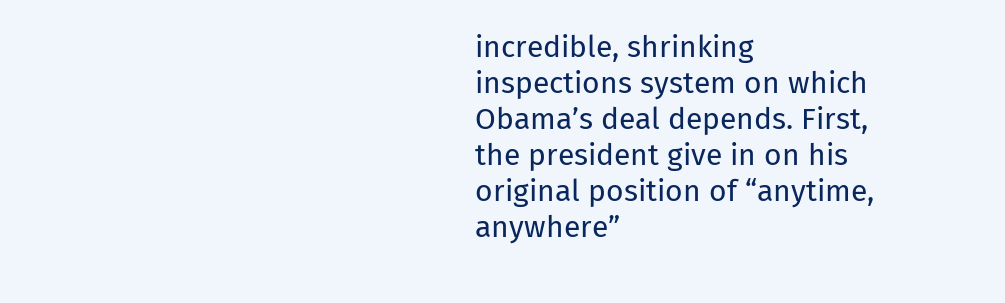incredible, shrinking inspections system on which Obama’s deal depends. First, the president give in on his original position of “anytime, anywhere”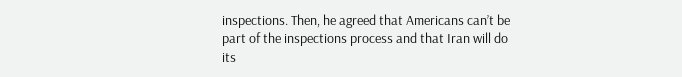inspections. Then, he agreed that Americans can’t be part of the inspections process and that Iran will do its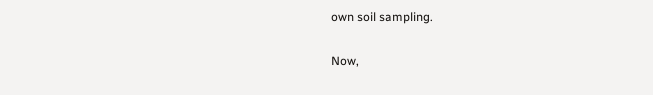own soil sampling.

Now,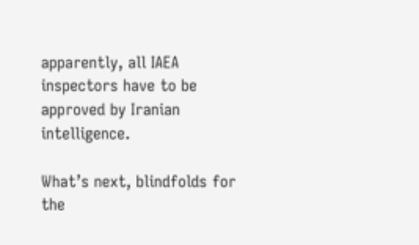apparently, all IAEA inspectors have to be approved by Iranian intelligence.

What’s next, blindfolds for the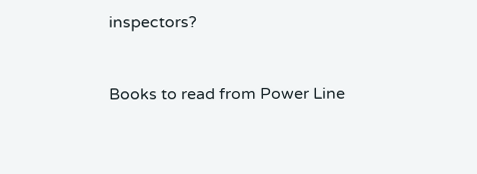inspectors?


Books to read from Power Line